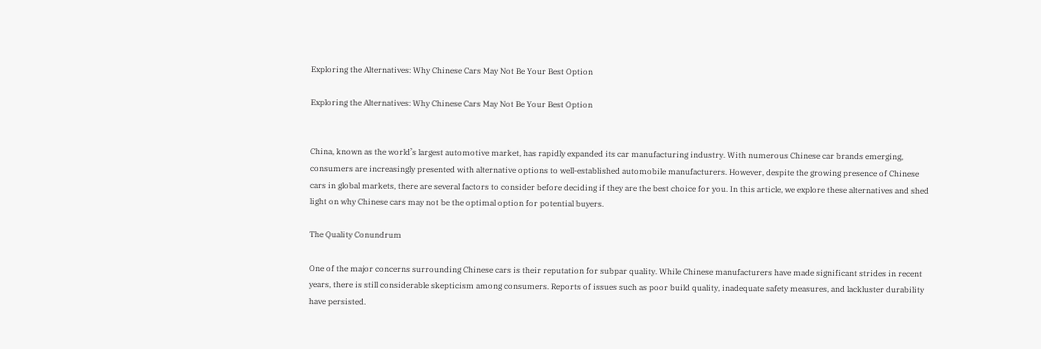Exploring the Alternatives: Why Chinese Cars May Not Be Your Best Option

Exploring the Alternatives: Why Chinese Cars May Not Be Your Best Option


China, known as the world’s largest automotive market, has rapidly expanded its car manufacturing industry. With numerous Chinese car brands emerging, consumers are increasingly presented with alternative options to well-established automobile manufacturers. However, despite the growing presence of Chinese cars in global markets, there are several factors to consider before deciding if they are the best choice for you. In this article, we explore these alternatives and shed light on why Chinese cars may not be the optimal option for potential buyers.

The Quality Conundrum

One of the major concerns surrounding Chinese cars is their reputation for subpar quality. While Chinese manufacturers have made significant strides in recent years, there is still considerable skepticism among consumers. Reports of issues such as poor build quality, inadequate safety measures, and lackluster durability have persisted.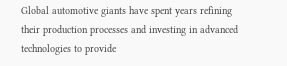Global automotive giants have spent years refining their production processes and investing in advanced technologies to provide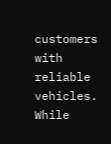customers with reliable vehicles. While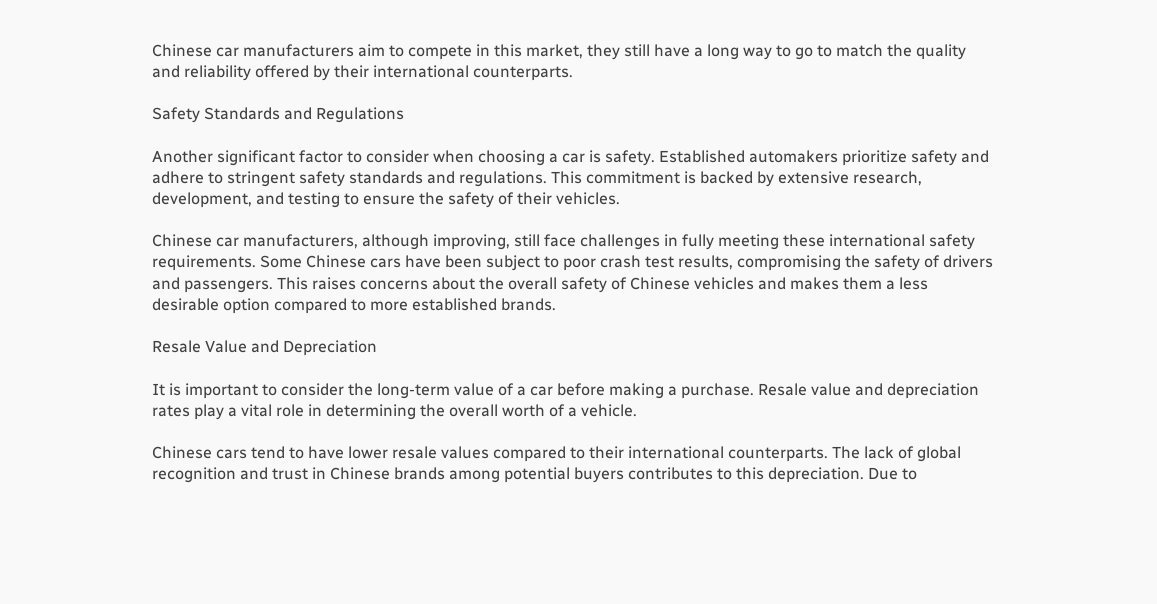Chinese car manufacturers aim to compete in this market, they still have a long way to go to match the quality and reliability offered by their international counterparts.

Safety Standards and Regulations

Another significant factor to consider when choosing a car is safety. Established automakers prioritize safety and adhere to stringent safety standards and regulations. This commitment is backed by extensive research, development, and testing to ensure the safety of their vehicles.

Chinese car manufacturers, although improving, still face challenges in fully meeting these international safety requirements. Some Chinese cars have been subject to poor crash test results, compromising the safety of drivers and passengers. This raises concerns about the overall safety of Chinese vehicles and makes them a less desirable option compared to more established brands.

Resale Value and Depreciation

It is important to consider the long-term value of a car before making a purchase. Resale value and depreciation rates play a vital role in determining the overall worth of a vehicle.

Chinese cars tend to have lower resale values compared to their international counterparts. The lack of global recognition and trust in Chinese brands among potential buyers contributes to this depreciation. Due to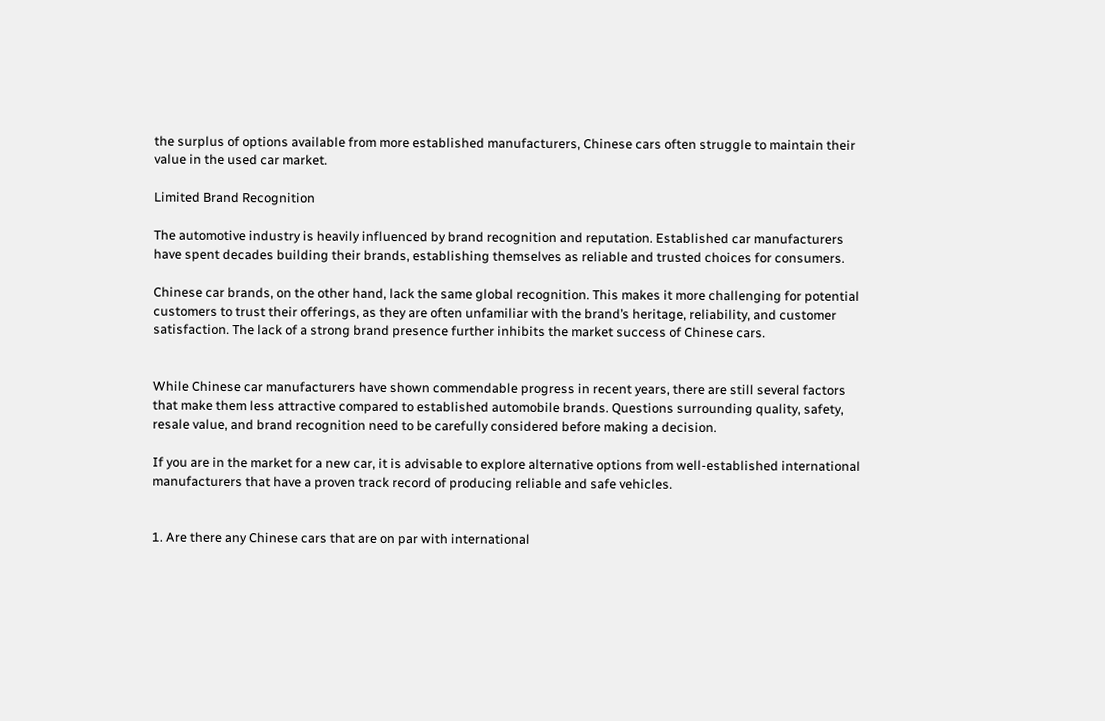the surplus of options available from more established manufacturers, Chinese cars often struggle to maintain their value in the used car market.

Limited Brand Recognition

The automotive industry is heavily influenced by brand recognition and reputation. Established car manufacturers have spent decades building their brands, establishing themselves as reliable and trusted choices for consumers.

Chinese car brands, on the other hand, lack the same global recognition. This makes it more challenging for potential customers to trust their offerings, as they are often unfamiliar with the brand’s heritage, reliability, and customer satisfaction. The lack of a strong brand presence further inhibits the market success of Chinese cars.


While Chinese car manufacturers have shown commendable progress in recent years, there are still several factors that make them less attractive compared to established automobile brands. Questions surrounding quality, safety, resale value, and brand recognition need to be carefully considered before making a decision.

If you are in the market for a new car, it is advisable to explore alternative options from well-established international manufacturers that have a proven track record of producing reliable and safe vehicles.


1. Are there any Chinese cars that are on par with international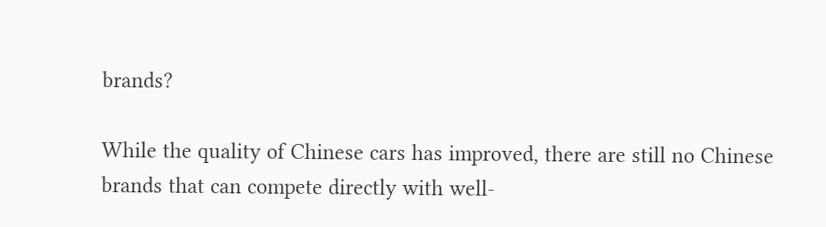brands?

While the quality of Chinese cars has improved, there are still no Chinese brands that can compete directly with well-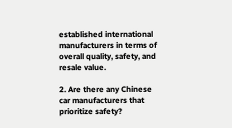established international manufacturers in terms of overall quality, safety, and resale value.

2. Are there any Chinese car manufacturers that prioritize safety?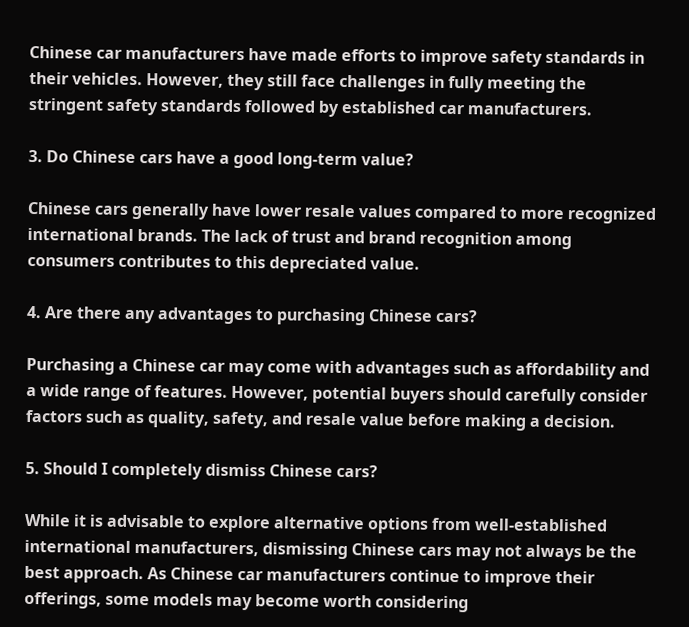Chinese car manufacturers have made efforts to improve safety standards in their vehicles. However, they still face challenges in fully meeting the stringent safety standards followed by established car manufacturers.

3. Do Chinese cars have a good long-term value?

Chinese cars generally have lower resale values compared to more recognized international brands. The lack of trust and brand recognition among consumers contributes to this depreciated value.

4. Are there any advantages to purchasing Chinese cars?

Purchasing a Chinese car may come with advantages such as affordability and a wide range of features. However, potential buyers should carefully consider factors such as quality, safety, and resale value before making a decision.

5. Should I completely dismiss Chinese cars?

While it is advisable to explore alternative options from well-established international manufacturers, dismissing Chinese cars may not always be the best approach. As Chinese car manufacturers continue to improve their offerings, some models may become worth considering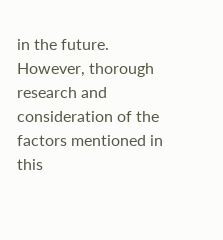in the future. However, thorough research and consideration of the factors mentioned in this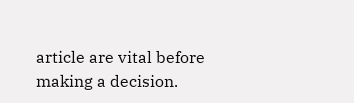article are vital before making a decision.